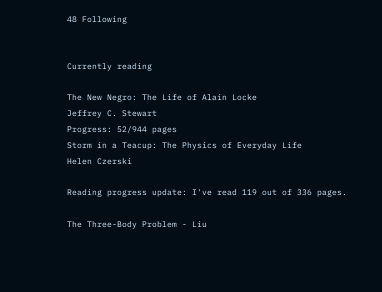48 Following


Currently reading

The New Negro: The Life of Alain Locke
Jeffrey C. Stewart
Progress: 52/944 pages
Storm in a Teacup: The Physics of Everyday Life
Helen Czerski

Reading progress update: I've read 119 out of 336 pages.

The Three-Body Problem - Liu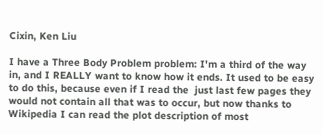Cixin, Ken Liu

I have a Three Body Problem problem: I'm a third of the way in, and I REALLY want to know how it ends. It used to be easy to do this, because even if I read the  just last few pages they would not contain all that was to occur, but now thanks to Wikipedia I can read the plot description of most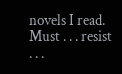novels I read. Must . . . resist . . .